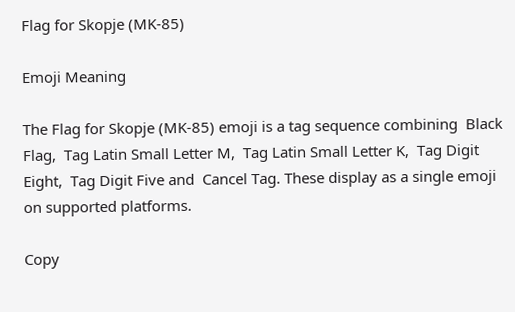Flag for Skopje (MK-85)

Emoji Meaning

The Flag for Skopje (MK-85) emoji is a tag sequence combining  Black Flag,  Tag Latin Small Letter M,  Tag Latin Small Letter K,  Tag Digit Eight,  Tag Digit Five and  Cancel Tag. These display as a single emoji on supported platforms.

Copy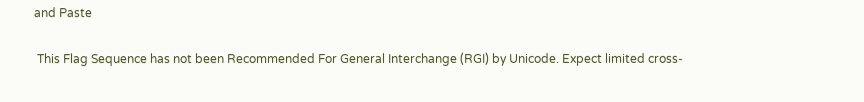and Paste

 This Flag Sequence has not been Recommended For General Interchange (RGI) by Unicode. Expect limited cross-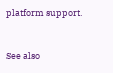platform support.


See also